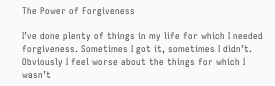The Power of Forgiveness

I’ve done plenty of things in my life for which I needed forgiveness. Sometimes I got it, sometimes I didn’t. Obviously I feel worse about the things for which I wasn’t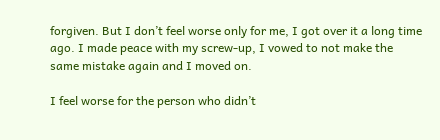forgiven. But I don’t feel worse only for me, I got over it a long time ago. I made peace with my screw-up, I vowed to not make the same mistake again and I moved on.

I feel worse for the person who didn’t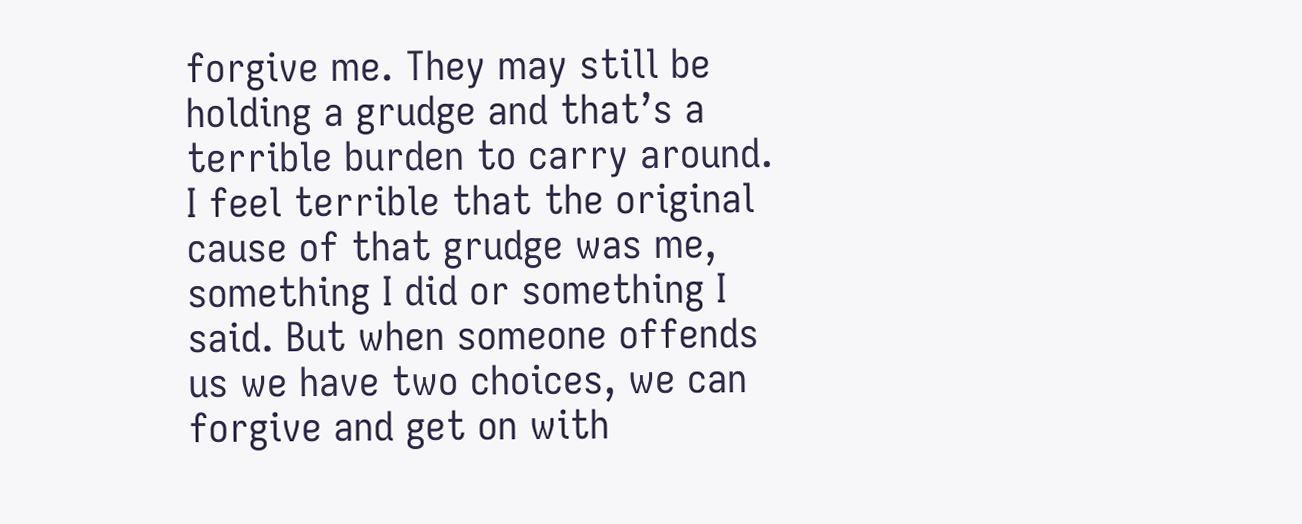forgive me. They may still be holding a grudge and that’s a terrible burden to carry around. I feel terrible that the original cause of that grudge was me, something I did or something I said. But when someone offends us we have two choices, we can forgive and get on with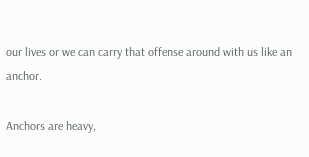our lives or we can carry that offense around with us like an anchor.

Anchors are heavy,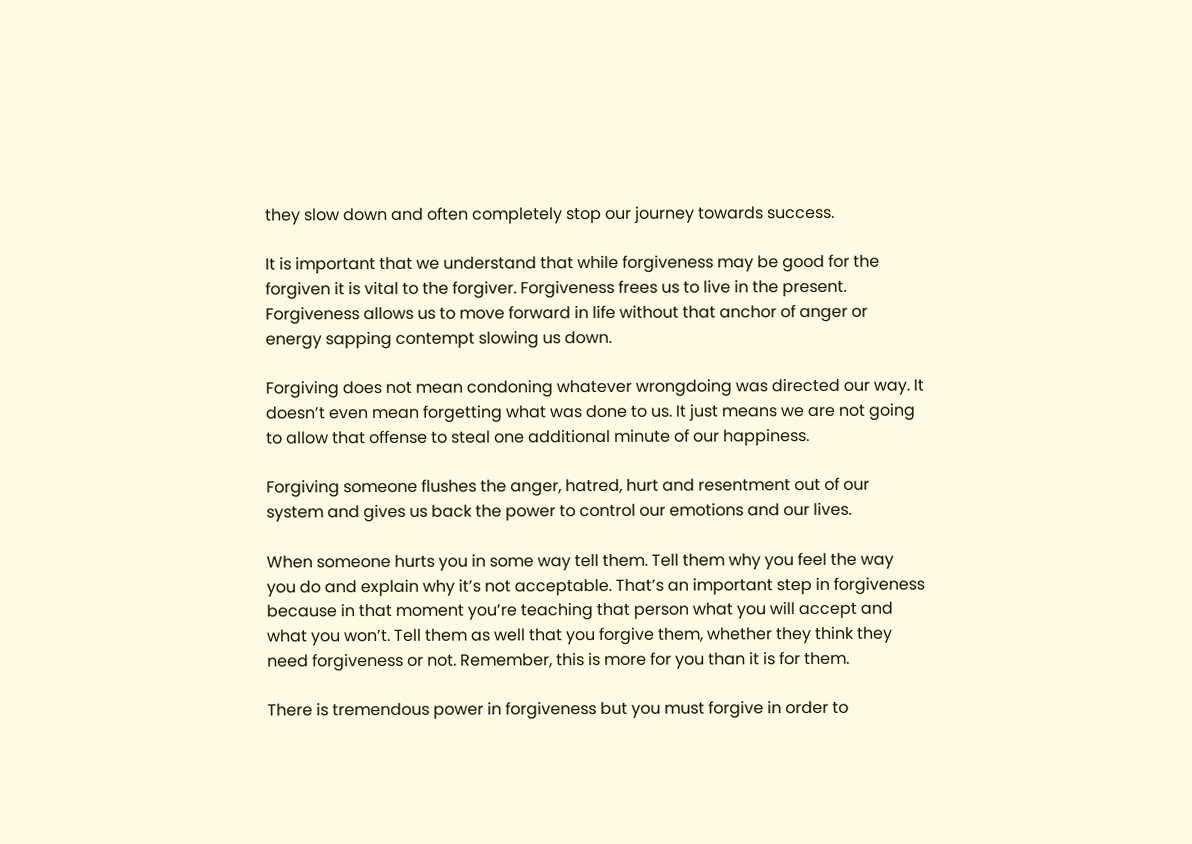they slow down and often completely stop our journey towards success.

It is important that we understand that while forgiveness may be good for the forgiven it is vital to the forgiver. Forgiveness frees us to live in the present. Forgiveness allows us to move forward in life without that anchor of anger or energy sapping contempt slowing us down.

Forgiving does not mean condoning whatever wrongdoing was directed our way. It doesn’t even mean forgetting what was done to us. It just means we are not going to allow that offense to steal one additional minute of our happiness.

Forgiving someone flushes the anger, hatred, hurt and resentment out of our system and gives us back the power to control our emotions and our lives.

When someone hurts you in some way tell them. Tell them why you feel the way you do and explain why it’s not acceptable. That’s an important step in forgiveness because in that moment you’re teaching that person what you will accept and what you won’t. Tell them as well that you forgive them, whether they think they need forgiveness or not. Remember, this is more for you than it is for them.

There is tremendous power in forgiveness but you must forgive in order to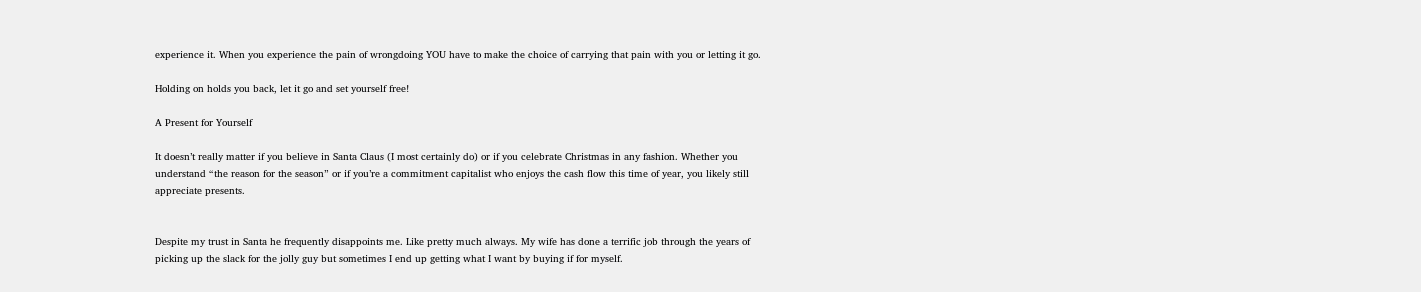experience it. When you experience the pain of wrongdoing YOU have to make the choice of carrying that pain with you or letting it go.

Holding on holds you back, let it go and set yourself free!

A Present for Yourself

It doesn’t really matter if you believe in Santa Claus (I most certainly do) or if you celebrate Christmas in any fashion. Whether you understand “the reason for the season” or if you’re a commitment capitalist who enjoys the cash flow this time of year, you likely still appreciate presents.


Despite my trust in Santa he frequently disappoints me. Like pretty much always. My wife has done a terrific job through the years of picking up the slack for the jolly guy but sometimes I end up getting what I want by buying if for myself.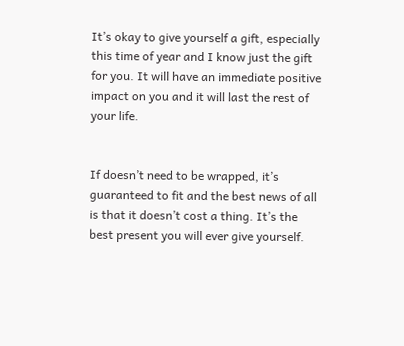It’s okay to give yourself a gift, especially this time of year and I know just the gift for you. It will have an immediate positive impact on you and it will last the rest of your life.


If doesn’t need to be wrapped, it’s guaranteed to fit and the best news of all is that it doesn’t cost a thing. It’s the best present you will ever give yourself.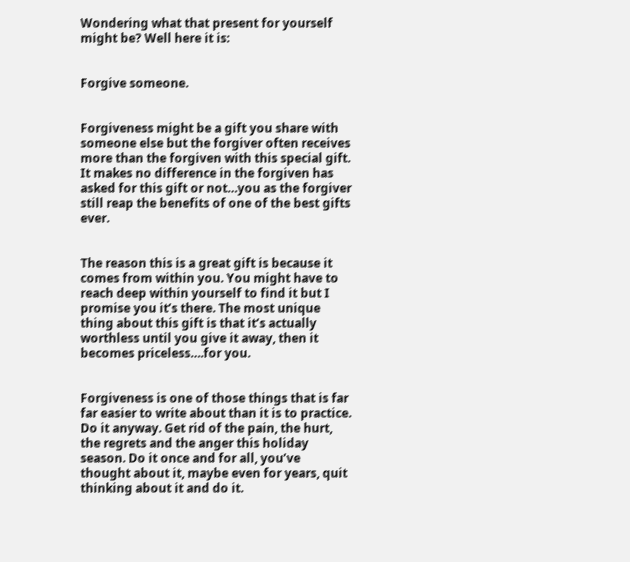Wondering what that present for yourself might be? Well here it is:


Forgive someone.


Forgiveness might be a gift you share with someone else but the forgiver often receives more than the forgiven with this special gift. It makes no difference in the forgiven has asked for this gift or not…you as the forgiver still reap the benefits of one of the best gifts ever.


The reason this is a great gift is because it comes from within you. You might have to reach deep within yourself to find it but I promise you it’s there. The most unique thing about this gift is that it’s actually worthless until you give it away, then it becomes priceless….for you.


Forgiveness is one of those things that is far far easier to write about than it is to practice. Do it anyway. Get rid of the pain, the hurt, the regrets and the anger this holiday season. Do it once and for all, you’ve thought about it, maybe even for years, quit thinking about it and do it.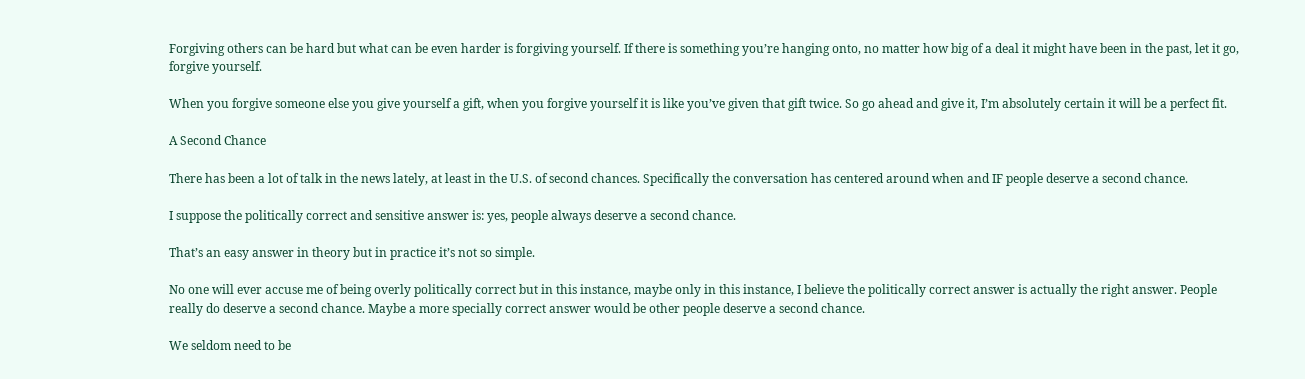Forgiving others can be hard but what can be even harder is forgiving yourself. If there is something you’re hanging onto, no matter how big of a deal it might have been in the past, let it go, forgive yourself.

When you forgive someone else you give yourself a gift, when you forgive yourself it is like you’ve given that gift twice. So go ahead and give it, I’m absolutely certain it will be a perfect fit.

A Second Chance

There has been a lot of talk in the news lately, at least in the U.S. of second chances. Specifically the conversation has centered around when and IF people deserve a second chance.

I suppose the politically correct and sensitive answer is: yes, people always deserve a second chance.

That’s an easy answer in theory but in practice it’s not so simple.

No one will ever accuse me of being overly politically correct but in this instance, maybe only in this instance, I believe the politically correct answer is actually the right answer. People really do deserve a second chance. Maybe a more specially correct answer would be other people deserve a second chance.

We seldom need to be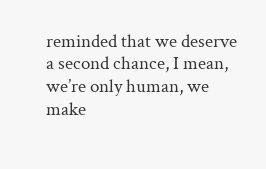reminded that we deserve a second chance, I mean, we’re only human, we make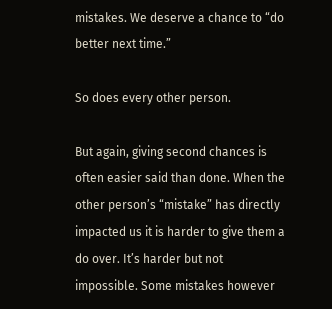mistakes. We deserve a chance to “do better next time.”

So does every other person.

But again, giving second chances is often easier said than done. When the other person’s “mistake” has directly impacted us it is harder to give them a do over. It’s harder but not impossible. Some mistakes however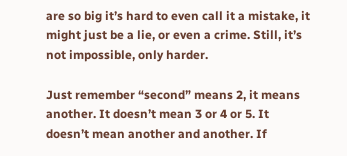are so big it’s hard to even call it a mistake, it might just be a lie, or even a crime. Still, it’s not impossible, only harder.

Just remember “second” means 2, it means another. It doesn’t mean 3 or 4 or 5. It doesn’t mean another and another. If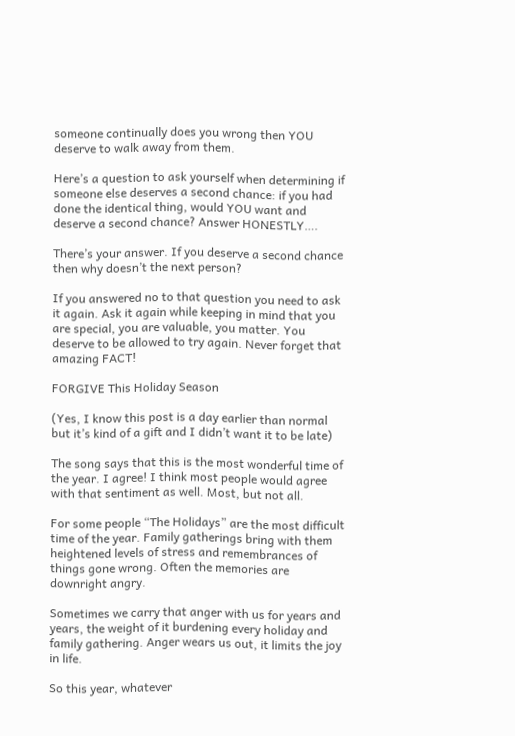someone continually does you wrong then YOU deserve to walk away from them.

Here’s a question to ask yourself when determining if someone else deserves a second chance: if you had done the identical thing, would YOU want and deserve a second chance? Answer HONESTLY….

There’s your answer. If you deserve a second chance then why doesn’t the next person?

If you answered no to that question you need to ask it again. Ask it again while keeping in mind that you are special, you are valuable, you matter. You deserve to be allowed to try again. Never forget that amazing FACT!

FORGIVE This Holiday Season

(Yes, I know this post is a day earlier than normal but it’s kind of a gift and I didn’t want it to be late)

The song says that this is the most wonderful time of the year. I agree! I think most people would agree with that sentiment as well. Most, but not all.

For some people “The Holidays” are the most difficult time of the year. Family gatherings bring with them heightened levels of stress and remembrances of things gone wrong. Often the memories are downright angry.

Sometimes we carry that anger with us for years and years, the weight of it burdening every holiday and family gathering. Anger wears us out, it limits the joy in life.

So this year, whatever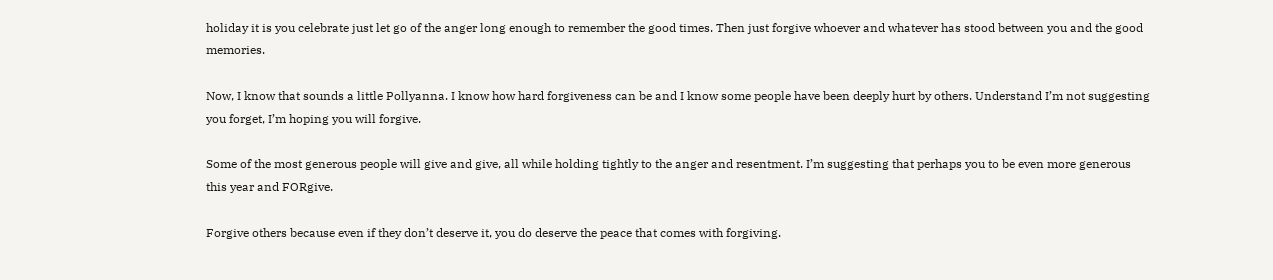holiday it is you celebrate just let go of the anger long enough to remember the good times. Then just forgive whoever and whatever has stood between you and the good memories.

Now, I know that sounds a little Pollyanna. I know how hard forgiveness can be and I know some people have been deeply hurt by others. Understand I’m not suggesting you forget, I’m hoping you will forgive.

Some of the most generous people will give and give, all while holding tightly to the anger and resentment. I’m suggesting that perhaps you to be even more generous this year and FORgive.

Forgive others because even if they don’t deserve it, you do deserve the peace that comes with forgiving.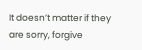It doesn’t matter if they are sorry, forgive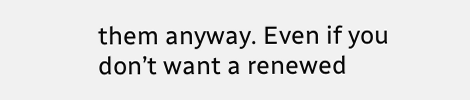them anyway. Even if you don’t want a renewed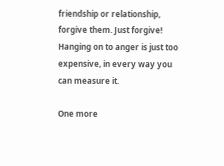friendship or relationship, forgive them. Just forgive! Hanging on to anger is just too expensive, in every way you can measure it.

One more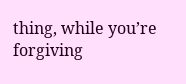thing, while you’re forgiving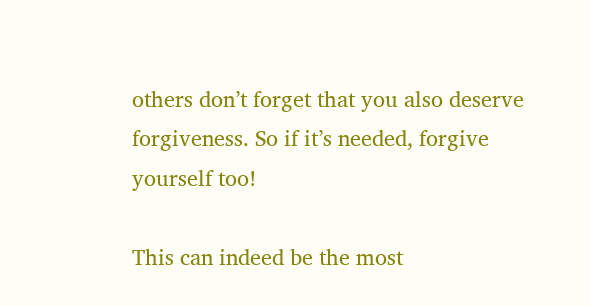others don’t forget that you also deserve forgiveness. So if it’s needed, forgive yourself too!

This can indeed be the most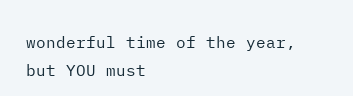wonderful time of the year, but YOU must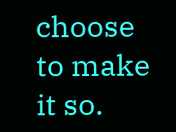choose to make it so.